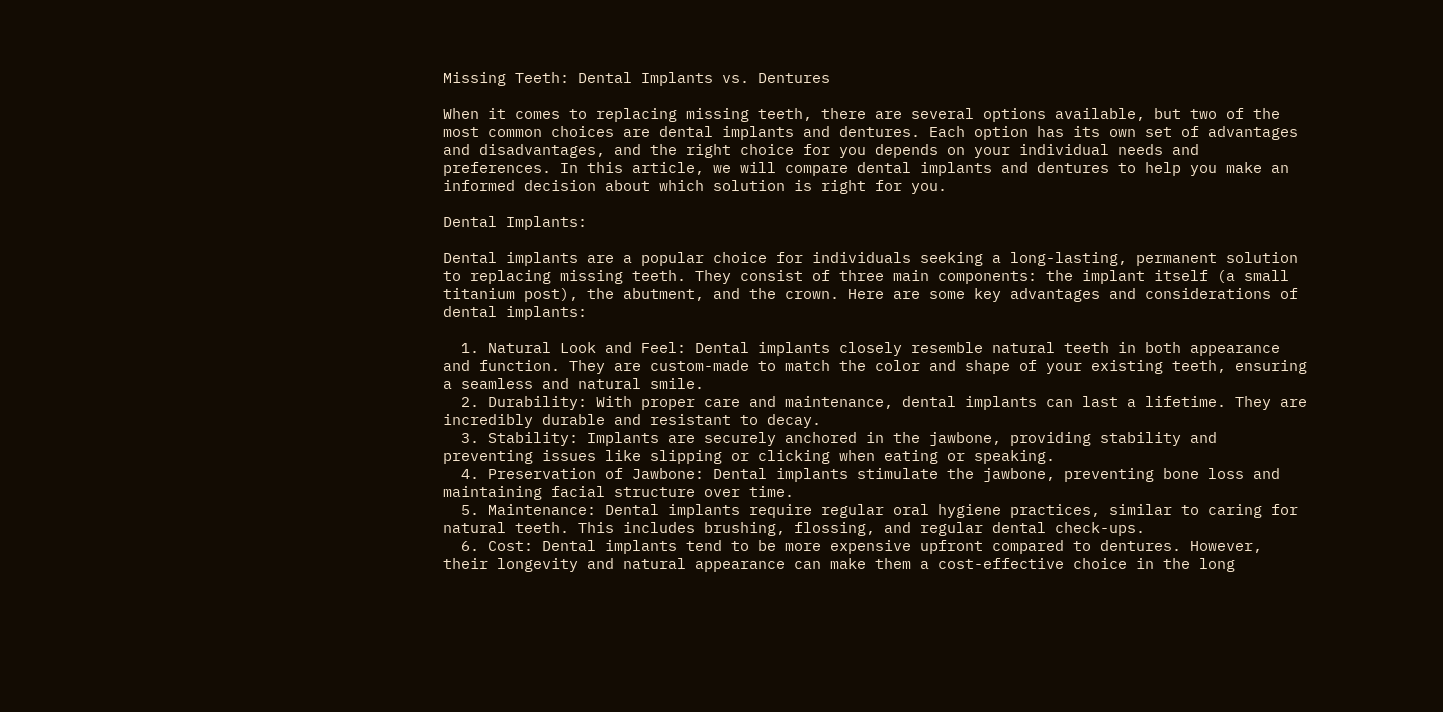Missing Teeth: Dental Implants vs. Dentures

When it comes to replacing missing teeth, there are several options available, but two of the most common choices are dental implants and dentures. Each option has its own set of advantages and disadvantages, and the right choice for you depends on your individual needs and preferences. In this article, we will compare dental implants and dentures to help you make an informed decision about which solution is right for you.

Dental Implants:

Dental implants are a popular choice for individuals seeking a long-lasting, permanent solution to replacing missing teeth. They consist of three main components: the implant itself (a small titanium post), the abutment, and the crown. Here are some key advantages and considerations of dental implants:

  1. Natural Look and Feel: Dental implants closely resemble natural teeth in both appearance and function. They are custom-made to match the color and shape of your existing teeth, ensuring a seamless and natural smile.
  2. Durability: With proper care and maintenance, dental implants can last a lifetime. They are incredibly durable and resistant to decay.
  3. Stability: Implants are securely anchored in the jawbone, providing stability and preventing issues like slipping or clicking when eating or speaking.
  4. Preservation of Jawbone: Dental implants stimulate the jawbone, preventing bone loss and maintaining facial structure over time.
  5. Maintenance: Dental implants require regular oral hygiene practices, similar to caring for natural teeth. This includes brushing, flossing, and regular dental check-ups.
  6. Cost: Dental implants tend to be more expensive upfront compared to dentures. However, their longevity and natural appearance can make them a cost-effective choice in the long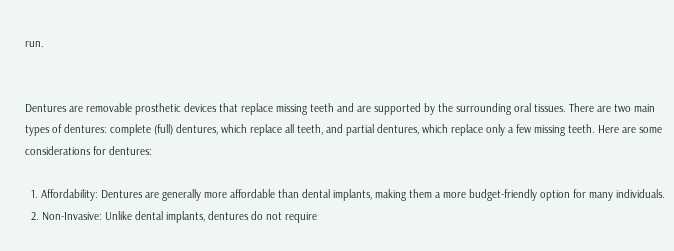run.


Dentures are removable prosthetic devices that replace missing teeth and are supported by the surrounding oral tissues. There are two main types of dentures: complete (full) dentures, which replace all teeth, and partial dentures, which replace only a few missing teeth. Here are some considerations for dentures:

  1. Affordability: Dentures are generally more affordable than dental implants, making them a more budget-friendly option for many individuals.
  2. Non-Invasive: Unlike dental implants, dentures do not require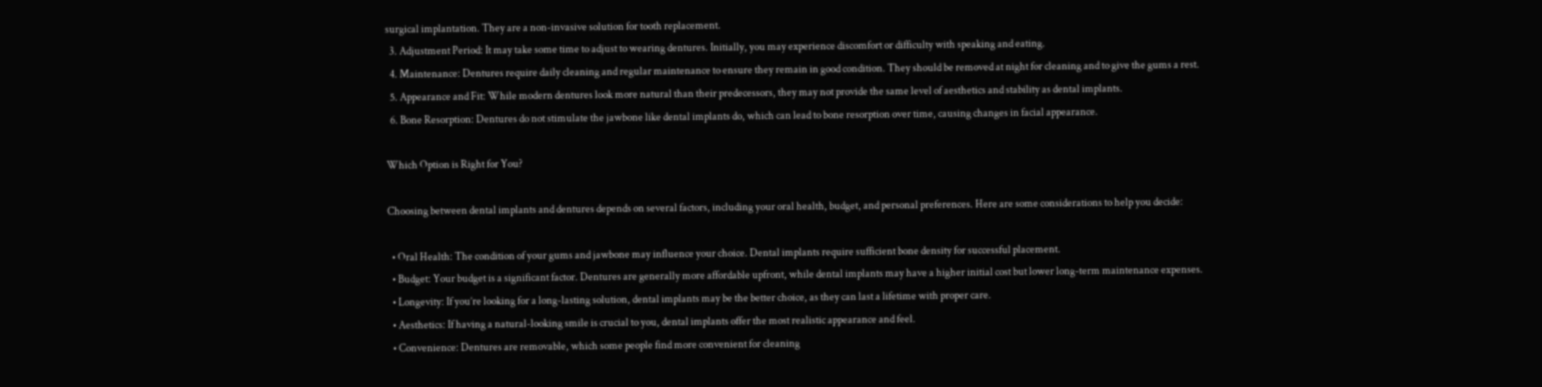surgical implantation. They are a non-invasive solution for tooth replacement.
  3. Adjustment Period: It may take some time to adjust to wearing dentures. Initially, you may experience discomfort or difficulty with speaking and eating.
  4. Maintenance: Dentures require daily cleaning and regular maintenance to ensure they remain in good condition. They should be removed at night for cleaning and to give the gums a rest.
  5. Appearance and Fit: While modern dentures look more natural than their predecessors, they may not provide the same level of aesthetics and stability as dental implants.
  6. Bone Resorption: Dentures do not stimulate the jawbone like dental implants do, which can lead to bone resorption over time, causing changes in facial appearance.

Which Option is Right for You?

Choosing between dental implants and dentures depends on several factors, including your oral health, budget, and personal preferences. Here are some considerations to help you decide:

  • Oral Health: The condition of your gums and jawbone may influence your choice. Dental implants require sufficient bone density for successful placement.
  • Budget: Your budget is a significant factor. Dentures are generally more affordable upfront, while dental implants may have a higher initial cost but lower long-term maintenance expenses.
  • Longevity: If you’re looking for a long-lasting solution, dental implants may be the better choice, as they can last a lifetime with proper care.
  • Aesthetics: If having a natural-looking smile is crucial to you, dental implants offer the most realistic appearance and feel.
  • Convenience: Dentures are removable, which some people find more convenient for cleaning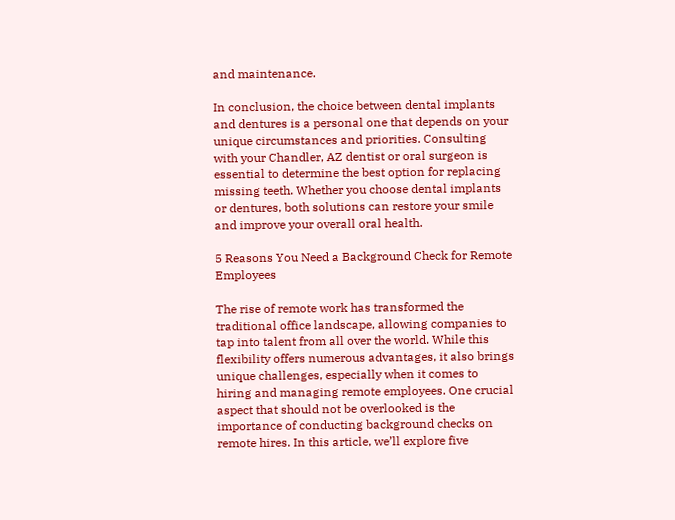and maintenance.

In conclusion, the choice between dental implants and dentures is a personal one that depends on your unique circumstances and priorities. Consulting with your Chandler, AZ dentist or oral surgeon is essential to determine the best option for replacing missing teeth. Whether you choose dental implants or dentures, both solutions can restore your smile and improve your overall oral health.

5 Reasons You Need a Background Check for Remote Employees

The rise of remote work has transformed the traditional office landscape, allowing companies to tap into talent from all over the world. While this flexibility offers numerous advantages, it also brings unique challenges, especially when it comes to hiring and managing remote employees. One crucial aspect that should not be overlooked is the importance of conducting background checks on remote hires. In this article, we’ll explore five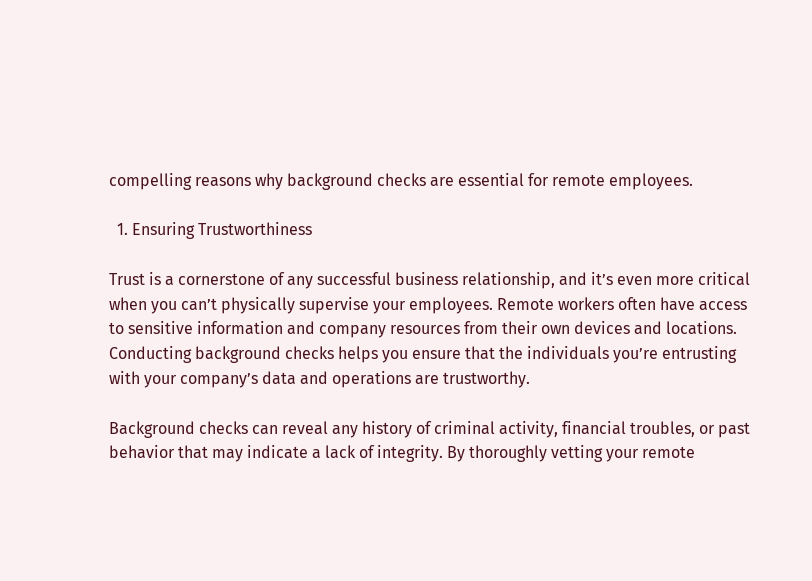compelling reasons why background checks are essential for remote employees.

  1. Ensuring Trustworthiness

Trust is a cornerstone of any successful business relationship, and it’s even more critical when you can’t physically supervise your employees. Remote workers often have access to sensitive information and company resources from their own devices and locations. Conducting background checks helps you ensure that the individuals you’re entrusting with your company’s data and operations are trustworthy.

Background checks can reveal any history of criminal activity, financial troubles, or past behavior that may indicate a lack of integrity. By thoroughly vetting your remote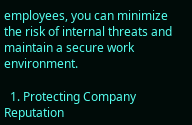employees, you can minimize the risk of internal threats and maintain a secure work environment.

  1. Protecting Company Reputation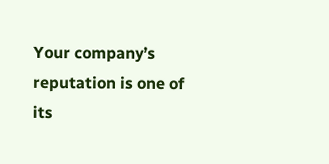Your company’s reputation is one of its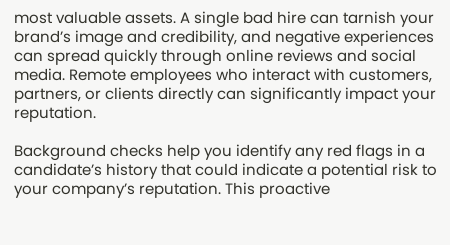most valuable assets. A single bad hire can tarnish your brand’s image and credibility, and negative experiences can spread quickly through online reviews and social media. Remote employees who interact with customers, partners, or clients directly can significantly impact your reputation.

Background checks help you identify any red flags in a candidate’s history that could indicate a potential risk to your company’s reputation. This proactive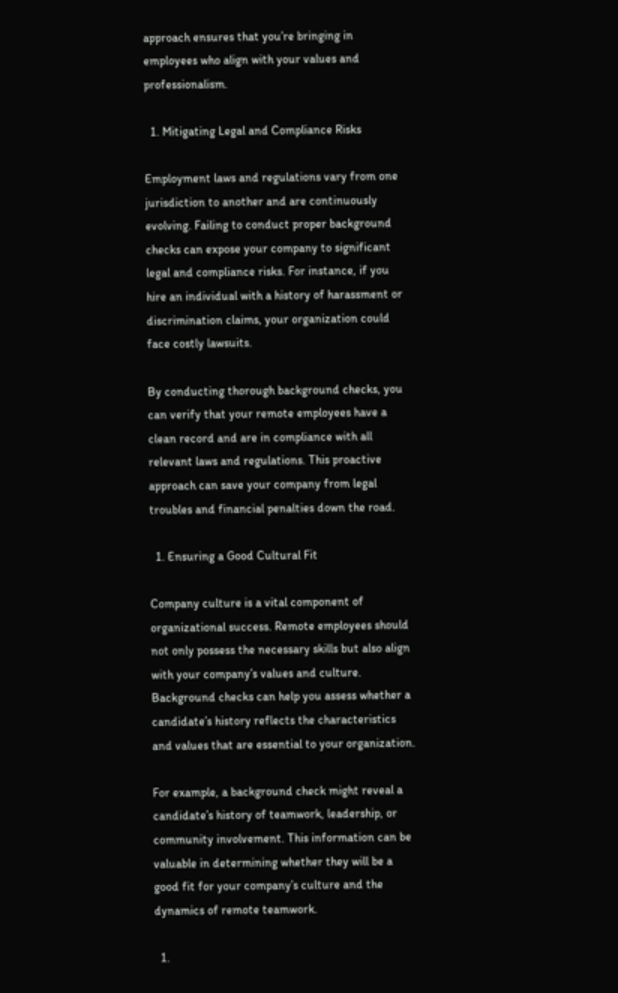approach ensures that you’re bringing in employees who align with your values and professionalism.

  1. Mitigating Legal and Compliance Risks

Employment laws and regulations vary from one jurisdiction to another and are continuously evolving. Failing to conduct proper background checks can expose your company to significant legal and compliance risks. For instance, if you hire an individual with a history of harassment or discrimination claims, your organization could face costly lawsuits.

By conducting thorough background checks, you can verify that your remote employees have a clean record and are in compliance with all relevant laws and regulations. This proactive approach can save your company from legal troubles and financial penalties down the road.

  1. Ensuring a Good Cultural Fit

Company culture is a vital component of organizational success. Remote employees should not only possess the necessary skills but also align with your company’s values and culture. Background checks can help you assess whether a candidate’s history reflects the characteristics and values that are essential to your organization.

For example, a background check might reveal a candidate’s history of teamwork, leadership, or community involvement. This information can be valuable in determining whether they will be a good fit for your company’s culture and the dynamics of remote teamwork.

  1.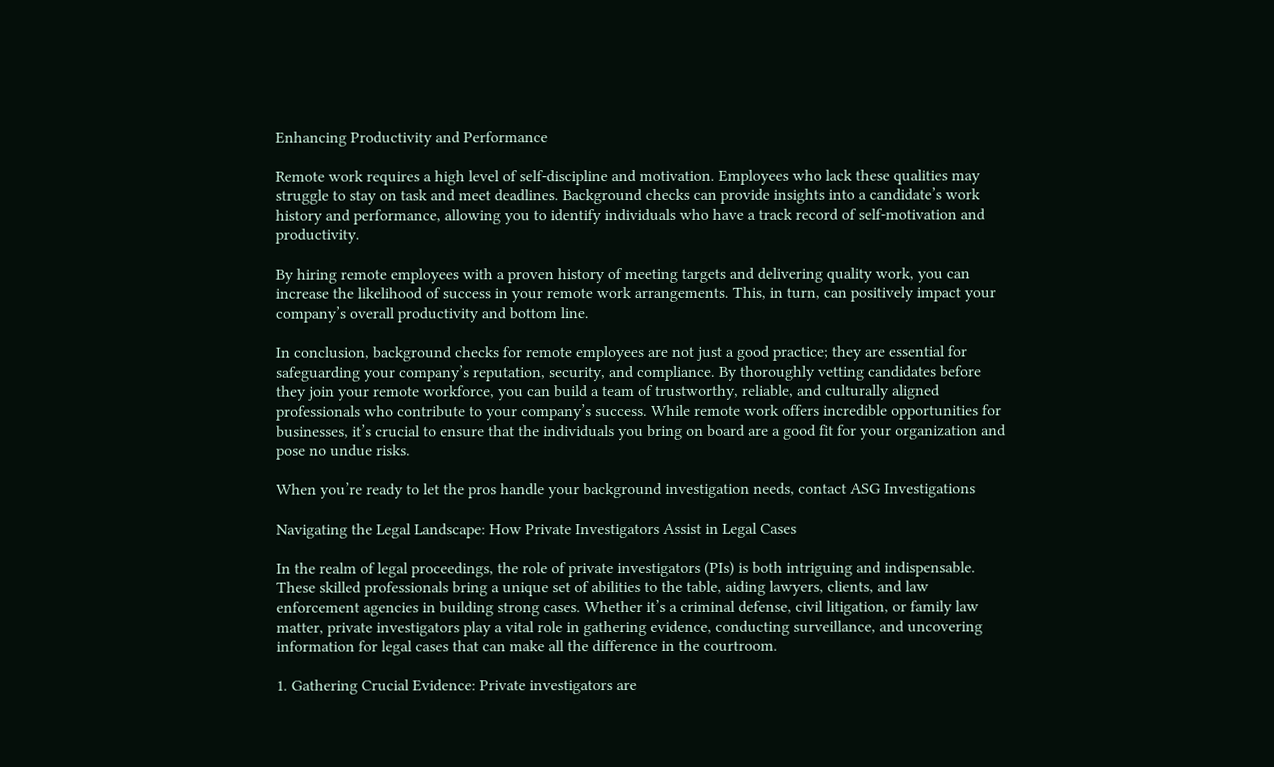Enhancing Productivity and Performance

Remote work requires a high level of self-discipline and motivation. Employees who lack these qualities may struggle to stay on task and meet deadlines. Background checks can provide insights into a candidate’s work history and performance, allowing you to identify individuals who have a track record of self-motivation and productivity.

By hiring remote employees with a proven history of meeting targets and delivering quality work, you can increase the likelihood of success in your remote work arrangements. This, in turn, can positively impact your company’s overall productivity and bottom line.

In conclusion, background checks for remote employees are not just a good practice; they are essential for safeguarding your company’s reputation, security, and compliance. By thoroughly vetting candidates before they join your remote workforce, you can build a team of trustworthy, reliable, and culturally aligned professionals who contribute to your company’s success. While remote work offers incredible opportunities for businesses, it’s crucial to ensure that the individuals you bring on board are a good fit for your organization and pose no undue risks.

When you’re ready to let the pros handle your background investigation needs, contact ASG Investigations

Navigating the Legal Landscape: How Private Investigators Assist in Legal Cases

In the realm of legal proceedings, the role of private investigators (PIs) is both intriguing and indispensable. These skilled professionals bring a unique set of abilities to the table, aiding lawyers, clients, and law enforcement agencies in building strong cases. Whether it’s a criminal defense, civil litigation, or family law matter, private investigators play a vital role in gathering evidence, conducting surveillance, and uncovering information for legal cases that can make all the difference in the courtroom.

1. Gathering Crucial Evidence: Private investigators are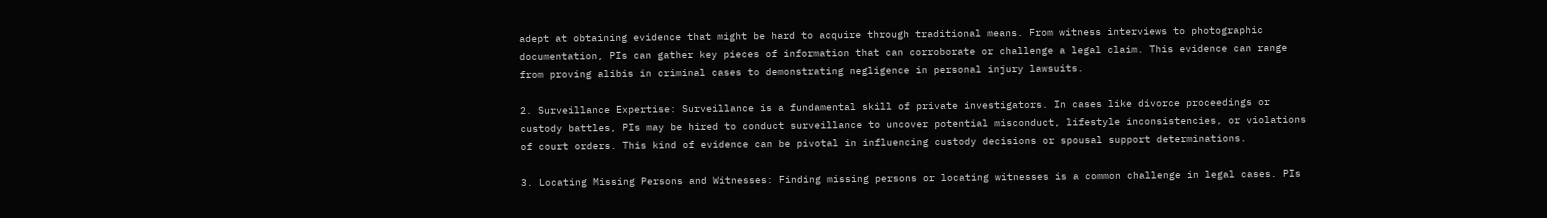adept at obtaining evidence that might be hard to acquire through traditional means. From witness interviews to photographic documentation, PIs can gather key pieces of information that can corroborate or challenge a legal claim. This evidence can range from proving alibis in criminal cases to demonstrating negligence in personal injury lawsuits.

2. Surveillance Expertise: Surveillance is a fundamental skill of private investigators. In cases like divorce proceedings or custody battles, PIs may be hired to conduct surveillance to uncover potential misconduct, lifestyle inconsistencies, or violations of court orders. This kind of evidence can be pivotal in influencing custody decisions or spousal support determinations.

3. Locating Missing Persons and Witnesses: Finding missing persons or locating witnesses is a common challenge in legal cases. PIs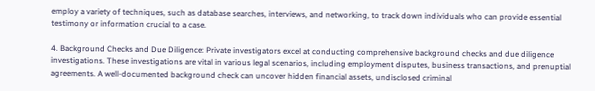employ a variety of techniques, such as database searches, interviews, and networking, to track down individuals who can provide essential testimony or information crucial to a case.

4. Background Checks and Due Diligence: Private investigators excel at conducting comprehensive background checks and due diligence investigations. These investigations are vital in various legal scenarios, including employment disputes, business transactions, and prenuptial agreements. A well-documented background check can uncover hidden financial assets, undisclosed criminal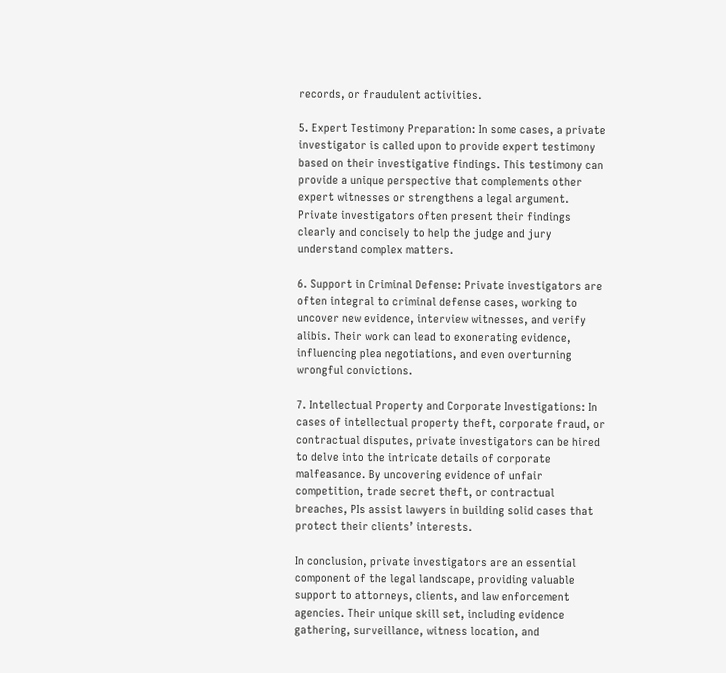records, or fraudulent activities.

5. Expert Testimony Preparation: In some cases, a private investigator is called upon to provide expert testimony based on their investigative findings. This testimony can provide a unique perspective that complements other expert witnesses or strengthens a legal argument. Private investigators often present their findings clearly and concisely to help the judge and jury understand complex matters.

6. Support in Criminal Defense: Private investigators are often integral to criminal defense cases, working to uncover new evidence, interview witnesses, and verify alibis. Their work can lead to exonerating evidence, influencing plea negotiations, and even overturning wrongful convictions.

7. Intellectual Property and Corporate Investigations: In cases of intellectual property theft, corporate fraud, or contractual disputes, private investigators can be hired to delve into the intricate details of corporate malfeasance. By uncovering evidence of unfair competition, trade secret theft, or contractual breaches, PIs assist lawyers in building solid cases that protect their clients’ interests.

In conclusion, private investigators are an essential component of the legal landscape, providing valuable support to attorneys, clients, and law enforcement agencies. Their unique skill set, including evidence gathering, surveillance, witness location, and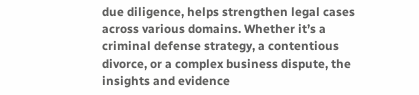due diligence, helps strengthen legal cases across various domains. Whether it’s a criminal defense strategy, a contentious divorce, or a complex business dispute, the insights and evidence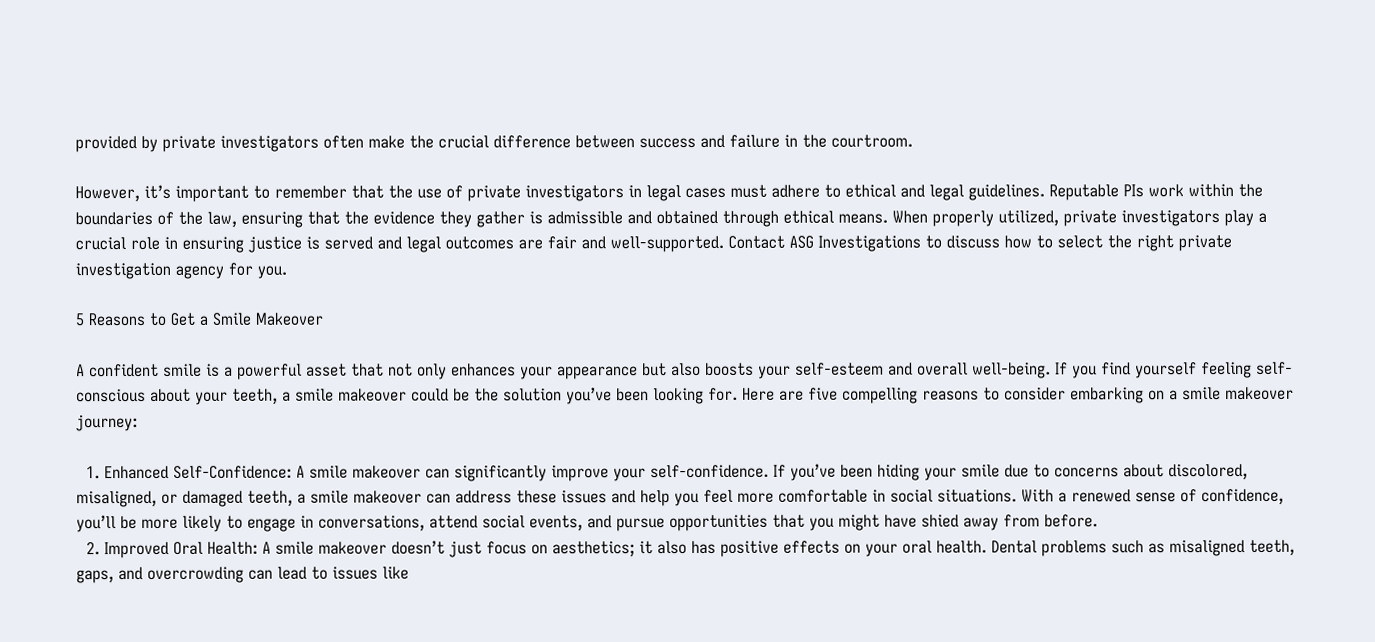provided by private investigators often make the crucial difference between success and failure in the courtroom.

However, it’s important to remember that the use of private investigators in legal cases must adhere to ethical and legal guidelines. Reputable PIs work within the boundaries of the law, ensuring that the evidence they gather is admissible and obtained through ethical means. When properly utilized, private investigators play a crucial role in ensuring justice is served and legal outcomes are fair and well-supported. Contact ASG Investigations to discuss how to select the right private investigation agency for you.

5 Reasons to Get a Smile Makeover

A confident smile is a powerful asset that not only enhances your appearance but also boosts your self-esteem and overall well-being. If you find yourself feeling self-conscious about your teeth, a smile makeover could be the solution you’ve been looking for. Here are five compelling reasons to consider embarking on a smile makeover journey:

  1. Enhanced Self-Confidence: A smile makeover can significantly improve your self-confidence. If you’ve been hiding your smile due to concerns about discolored, misaligned, or damaged teeth, a smile makeover can address these issues and help you feel more comfortable in social situations. With a renewed sense of confidence, you’ll be more likely to engage in conversations, attend social events, and pursue opportunities that you might have shied away from before.
  2. Improved Oral Health: A smile makeover doesn’t just focus on aesthetics; it also has positive effects on your oral health. Dental problems such as misaligned teeth, gaps, and overcrowding can lead to issues like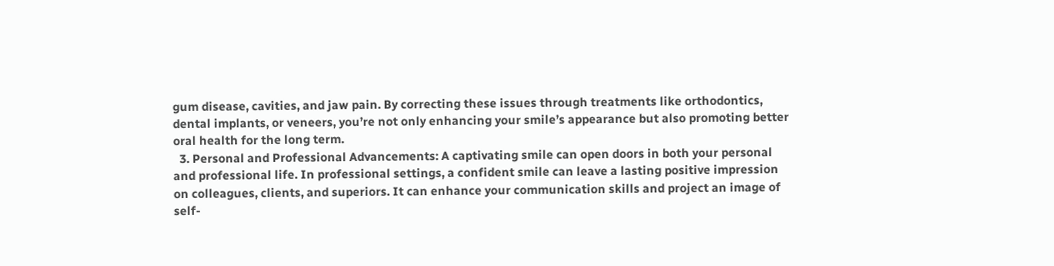gum disease, cavities, and jaw pain. By correcting these issues through treatments like orthodontics, dental implants, or veneers, you’re not only enhancing your smile’s appearance but also promoting better oral health for the long term.
  3. Personal and Professional Advancements: A captivating smile can open doors in both your personal and professional life. In professional settings, a confident smile can leave a lasting positive impression on colleagues, clients, and superiors. It can enhance your communication skills and project an image of self-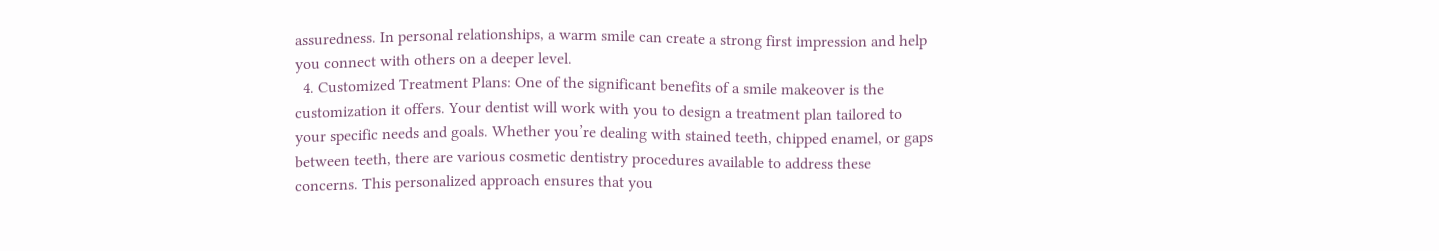assuredness. In personal relationships, a warm smile can create a strong first impression and help you connect with others on a deeper level.
  4. Customized Treatment Plans: One of the significant benefits of a smile makeover is the customization it offers. Your dentist will work with you to design a treatment plan tailored to your specific needs and goals. Whether you’re dealing with stained teeth, chipped enamel, or gaps between teeth, there are various cosmetic dentistry procedures available to address these concerns. This personalized approach ensures that you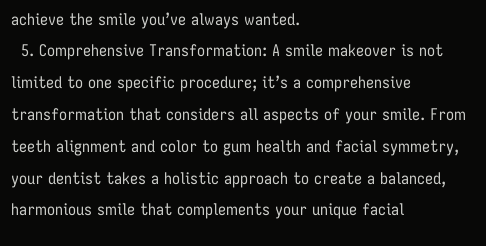achieve the smile you’ve always wanted.
  5. Comprehensive Transformation: A smile makeover is not limited to one specific procedure; it’s a comprehensive transformation that considers all aspects of your smile. From teeth alignment and color to gum health and facial symmetry, your dentist takes a holistic approach to create a balanced, harmonious smile that complements your unique facial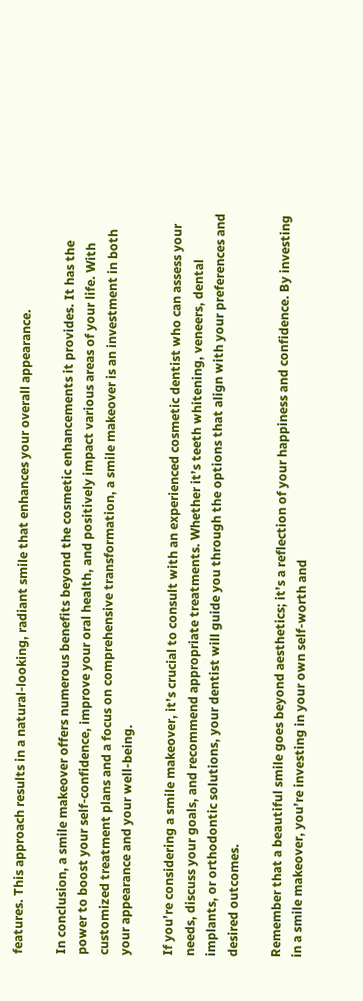features. This approach results in a natural-looking, radiant smile that enhances your overall appearance.

In conclusion, a smile makeover offers numerous benefits beyond the cosmetic enhancements it provides. It has the power to boost your self-confidence, improve your oral health, and positively impact various areas of your life. With customized treatment plans and a focus on comprehensive transformation, a smile makeover is an investment in both your appearance and your well-being.

If you’re considering a smile makeover, it’s crucial to consult with an experienced cosmetic dentist who can assess your needs, discuss your goals, and recommend appropriate treatments. Whether it’s teeth whitening, veneers, dental implants, or orthodontic solutions, your dentist will guide you through the options that align with your preferences and desired outcomes.

Remember that a beautiful smile goes beyond aesthetics; it’s a reflection of your happiness and confidence. By investing in a smile makeover, you’re investing in your own self-worth and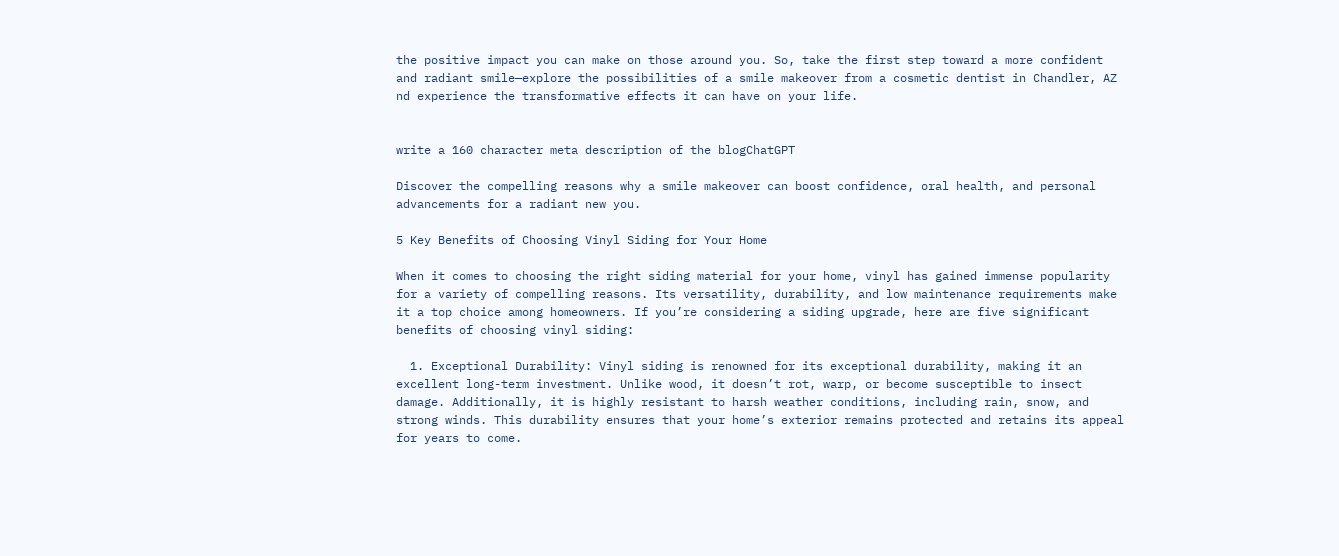the positive impact you can make on those around you. So, take the first step toward a more confident and radiant smile—explore the possibilities of a smile makeover from a cosmetic dentist in Chandler, AZ nd experience the transformative effects it can have on your life.


write a 160 character meta description of the blogChatGPT

Discover the compelling reasons why a smile makeover can boost confidence, oral health, and personal advancements for a radiant new you.

5 Key Benefits of Choosing Vinyl Siding for Your Home

When it comes to choosing the right siding material for your home, vinyl has gained immense popularity for a variety of compelling reasons. Its versatility, durability, and low maintenance requirements make it a top choice among homeowners. If you’re considering a siding upgrade, here are five significant benefits of choosing vinyl siding:

  1. Exceptional Durability: Vinyl siding is renowned for its exceptional durability, making it an excellent long-term investment. Unlike wood, it doesn’t rot, warp, or become susceptible to insect damage. Additionally, it is highly resistant to harsh weather conditions, including rain, snow, and strong winds. This durability ensures that your home’s exterior remains protected and retains its appeal for years to come.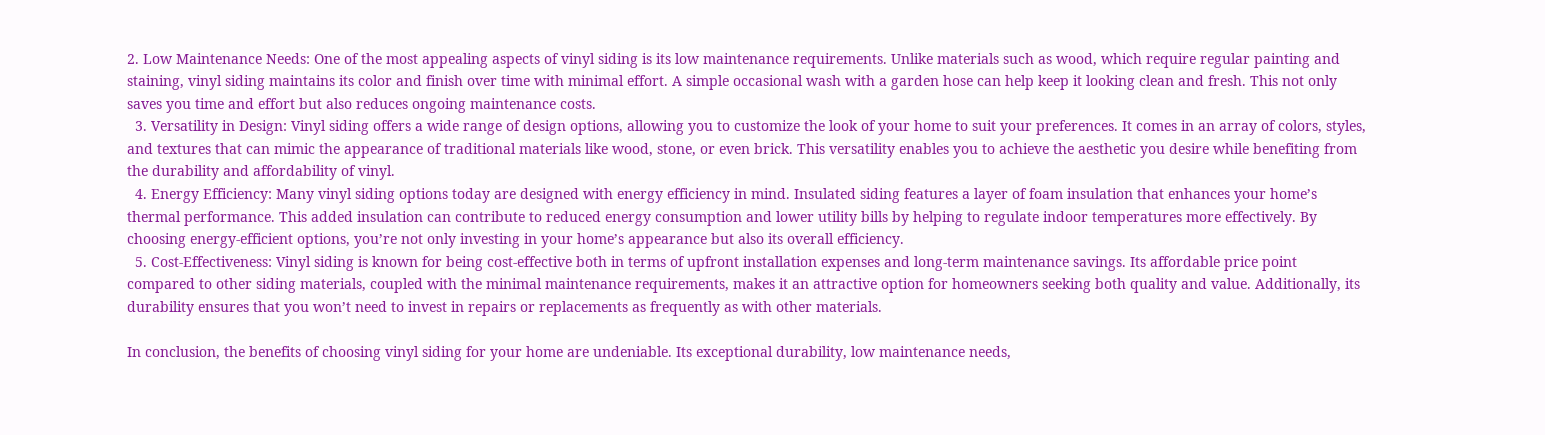2. Low Maintenance Needs: One of the most appealing aspects of vinyl siding is its low maintenance requirements. Unlike materials such as wood, which require regular painting and staining, vinyl siding maintains its color and finish over time with minimal effort. A simple occasional wash with a garden hose can help keep it looking clean and fresh. This not only saves you time and effort but also reduces ongoing maintenance costs.
  3. Versatility in Design: Vinyl siding offers a wide range of design options, allowing you to customize the look of your home to suit your preferences. It comes in an array of colors, styles, and textures that can mimic the appearance of traditional materials like wood, stone, or even brick. This versatility enables you to achieve the aesthetic you desire while benefiting from the durability and affordability of vinyl.
  4. Energy Efficiency: Many vinyl siding options today are designed with energy efficiency in mind. Insulated siding features a layer of foam insulation that enhances your home’s thermal performance. This added insulation can contribute to reduced energy consumption and lower utility bills by helping to regulate indoor temperatures more effectively. By choosing energy-efficient options, you’re not only investing in your home’s appearance but also its overall efficiency.
  5. Cost-Effectiveness: Vinyl siding is known for being cost-effective both in terms of upfront installation expenses and long-term maintenance savings. Its affordable price point compared to other siding materials, coupled with the minimal maintenance requirements, makes it an attractive option for homeowners seeking both quality and value. Additionally, its durability ensures that you won’t need to invest in repairs or replacements as frequently as with other materials.

In conclusion, the benefits of choosing vinyl siding for your home are undeniable. Its exceptional durability, low maintenance needs,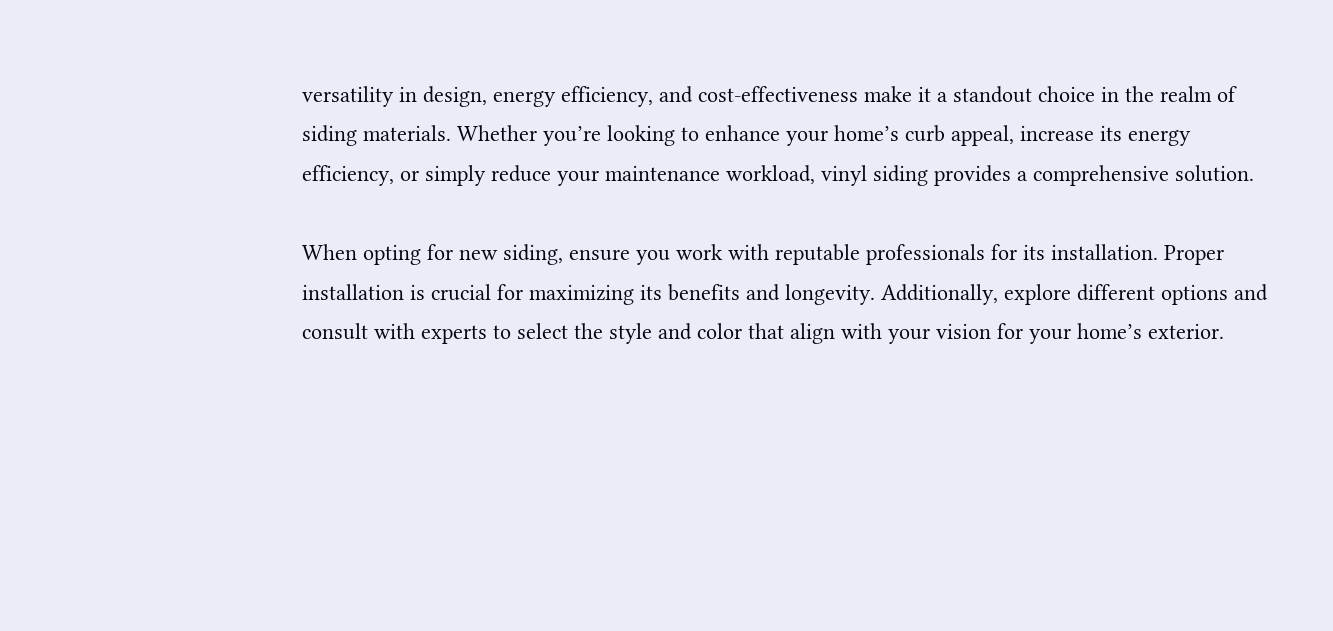versatility in design, energy efficiency, and cost-effectiveness make it a standout choice in the realm of siding materials. Whether you’re looking to enhance your home’s curb appeal, increase its energy efficiency, or simply reduce your maintenance workload, vinyl siding provides a comprehensive solution.

When opting for new siding, ensure you work with reputable professionals for its installation. Proper installation is crucial for maximizing its benefits and longevity. Additionally, explore different options and consult with experts to select the style and color that align with your vision for your home’s exterior.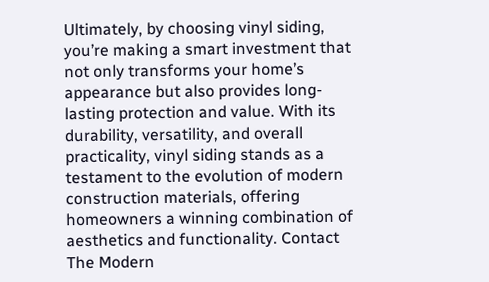Ultimately, by choosing vinyl siding, you’re making a smart investment that not only transforms your home’s appearance but also provides long-lasting protection and value. With its durability, versatility, and overall practicality, vinyl siding stands as a testament to the evolution of modern construction materials, offering homeowners a winning combination of aesthetics and functionality. Contact The Modern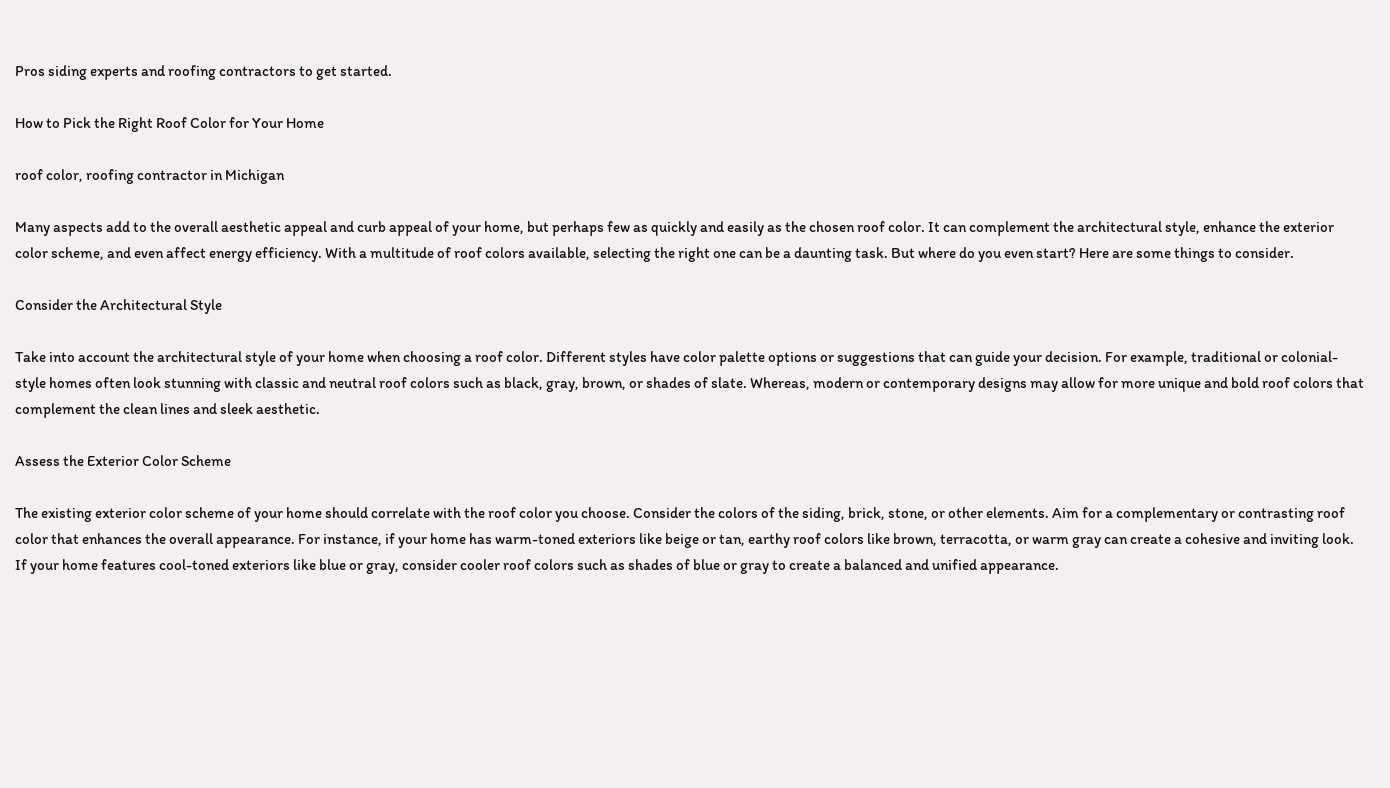Pros siding experts and roofing contractors to get started.

How to Pick the Right Roof Color for Your Home

roof color, roofing contractor in Michigan

Many aspects add to the overall aesthetic appeal and curb appeal of your home, but perhaps few as quickly and easily as the chosen roof color. It can complement the architectural style, enhance the exterior color scheme, and even affect energy efficiency. With a multitude of roof colors available, selecting the right one can be a daunting task. But where do you even start? Here are some things to consider.

Consider the Architectural Style

Take into account the architectural style of your home when choosing a roof color. Different styles have color palette options or suggestions that can guide your decision. For example, traditional or colonial-style homes often look stunning with classic and neutral roof colors such as black, gray, brown, or shades of slate. Whereas, modern or contemporary designs may allow for more unique and bold roof colors that complement the clean lines and sleek aesthetic.

Assess the Exterior Color Scheme

The existing exterior color scheme of your home should correlate with the roof color you choose. Consider the colors of the siding, brick, stone, or other elements. Aim for a complementary or contrasting roof color that enhances the overall appearance. For instance, if your home has warm-toned exteriors like beige or tan, earthy roof colors like brown, terracotta, or warm gray can create a cohesive and inviting look. If your home features cool-toned exteriors like blue or gray, consider cooler roof colors such as shades of blue or gray to create a balanced and unified appearance.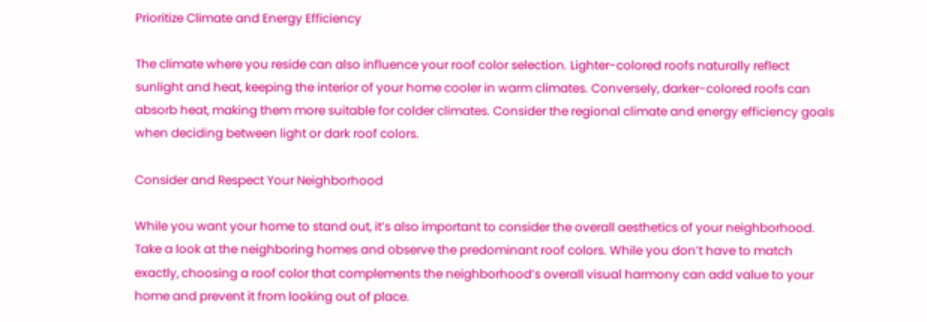Prioritize Climate and Energy Efficiency

The climate where you reside can also influence your roof color selection. Lighter-colored roofs naturally reflect sunlight and heat, keeping the interior of your home cooler in warm climates. Conversely, darker-colored roofs can absorb heat, making them more suitable for colder climates. Consider the regional climate and energy efficiency goals when deciding between light or dark roof colors.

Consider and Respect Your Neighborhood

While you want your home to stand out, it’s also important to consider the overall aesthetics of your neighborhood. Take a look at the neighboring homes and observe the predominant roof colors. While you don’t have to match exactly, choosing a roof color that complements the neighborhood’s overall visual harmony can add value to your home and prevent it from looking out of place.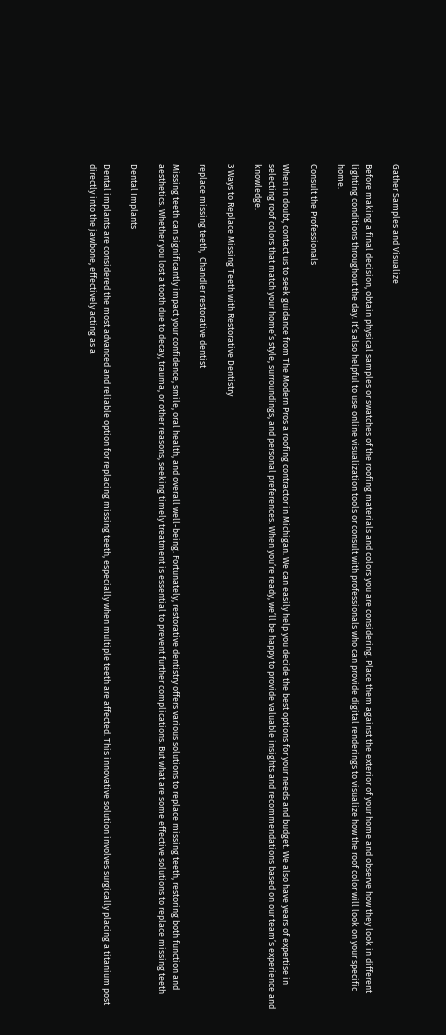Gather Samples and Visualize

Before making a final decision, obtain physical samples or swatches of the roofing materials and colors you are considering. Place them against the exterior of your home and observe how they look in different lighting conditions throughout the day. It’s also helpful to use online visualization tools or consult with professionals who can provide digital renderings to visualize how the roof color will look on your specific home.

Consult the Professionals

When in doubt, contact us to seek guidance from The Modern Pros a roofing contractor in Michigan. We can easily help you decide the best options for your needs and budget. We also have years of expertise in selecting roof colors that match your home’s style, surroundings, and personal preferences. When you’re ready, we’ll be happy to provide valuable insights and recommendations based on our team’s experience and knowledge.

3 Ways to Replace Missing Teeth with Restorative Dentistry

replace missing teeth,  Chandler restorative dentist

Missing teeth can significantly impact your confidence, smile, oral health, and overall well-being. Fortunately, restorative dentistry offers various solutions to replace missing teeth, restoring both function and aesthetics. Whether you lost a tooth due to decay, trauma, or other reasons, seeking timely treatment is essential to prevent further complications. But what are some effective solutions to replace missing teeth

Dental Implants

Dental implants are considered the most advanced and reliable option for replacing missing teeth, especially when multiple teeth are affected. This innovative solution involves surgically placing a titanium post directly into the jawbone, effectively acting as a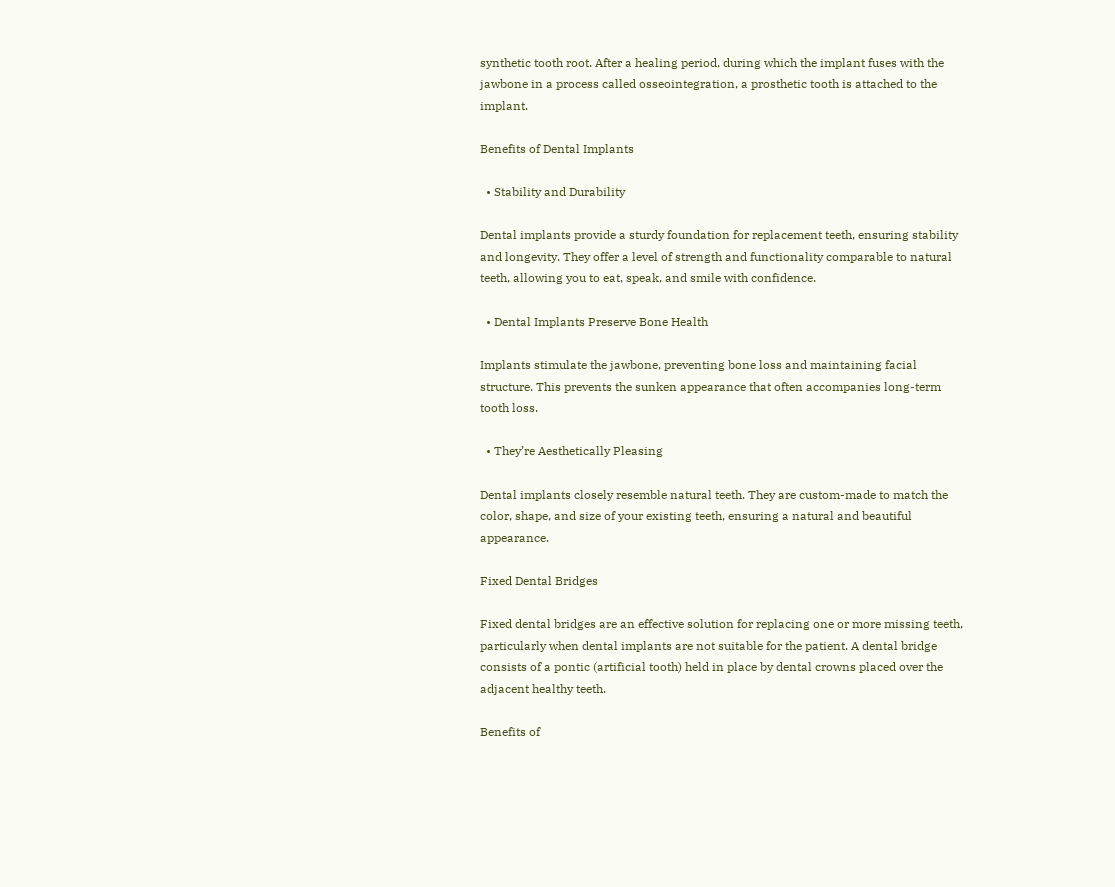synthetic tooth root. After a healing period, during which the implant fuses with the jawbone in a process called osseointegration, a prosthetic tooth is attached to the implant.

Benefits of Dental Implants

  • Stability and Durability

Dental implants provide a sturdy foundation for replacement teeth, ensuring stability and longevity. They offer a level of strength and functionality comparable to natural teeth, allowing you to eat, speak, and smile with confidence.

  • Dental Implants Preserve Bone Health

Implants stimulate the jawbone, preventing bone loss and maintaining facial structure. This prevents the sunken appearance that often accompanies long-term tooth loss.

  • They’re Aesthetically Pleasing

Dental implants closely resemble natural teeth. They are custom-made to match the color, shape, and size of your existing teeth, ensuring a natural and beautiful appearance.

Fixed Dental Bridges

Fixed dental bridges are an effective solution for replacing one or more missing teeth, particularly when dental implants are not suitable for the patient. A dental bridge consists of a pontic (artificial tooth) held in place by dental crowns placed over the adjacent healthy teeth.

Benefits of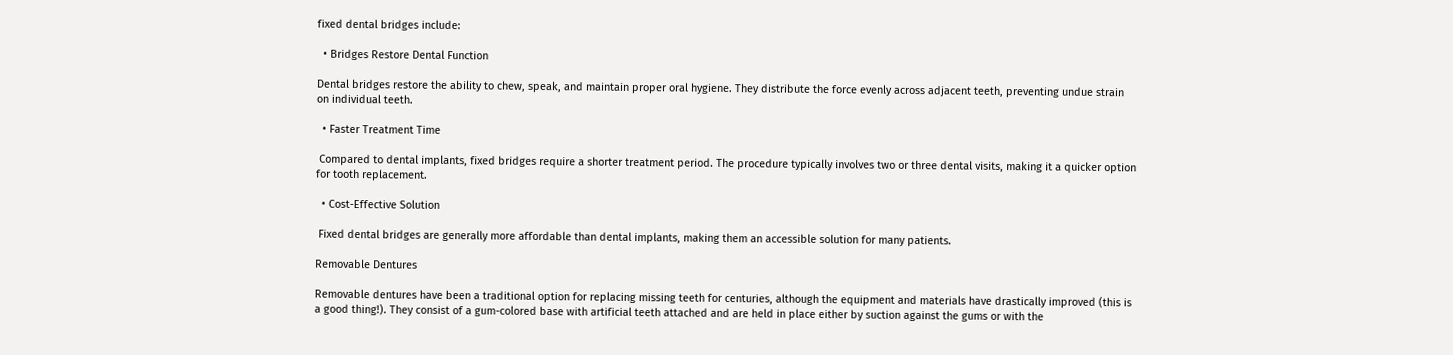fixed dental bridges include:

  • Bridges Restore Dental Function

Dental bridges restore the ability to chew, speak, and maintain proper oral hygiene. They distribute the force evenly across adjacent teeth, preventing undue strain on individual teeth.

  • Faster Treatment Time

 Compared to dental implants, fixed bridges require a shorter treatment period. The procedure typically involves two or three dental visits, making it a quicker option for tooth replacement.

  • Cost-Effective Solution

 Fixed dental bridges are generally more affordable than dental implants, making them an accessible solution for many patients.

Removable Dentures

Removable dentures have been a traditional option for replacing missing teeth for centuries, although the equipment and materials have drastically improved (this is a good thing!). They consist of a gum-colored base with artificial teeth attached and are held in place either by suction against the gums or with the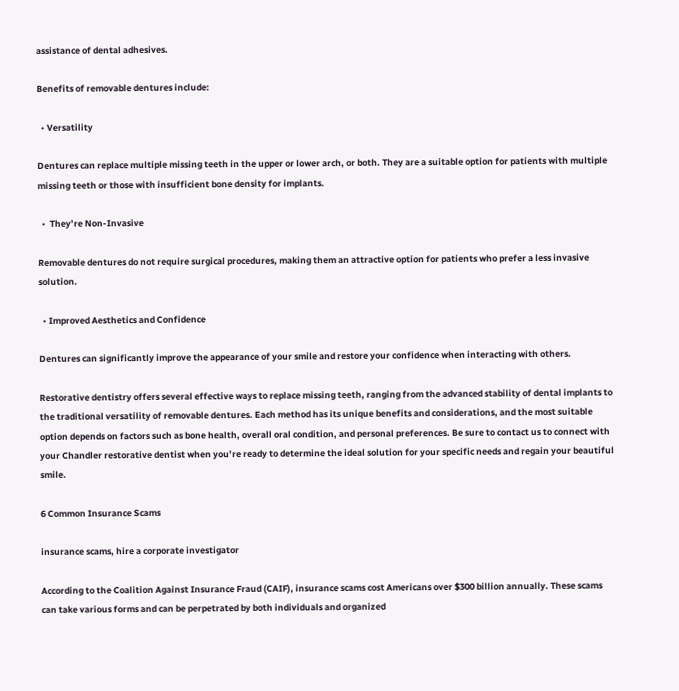assistance of dental adhesives.

Benefits of removable dentures include:

  • Versatility

Dentures can replace multiple missing teeth in the upper or lower arch, or both. They are a suitable option for patients with multiple missing teeth or those with insufficient bone density for implants.

  •  They’re Non-Invasive

Removable dentures do not require surgical procedures, making them an attractive option for patients who prefer a less invasive solution.

  • Improved Aesthetics and Confidence

Dentures can significantly improve the appearance of your smile and restore your confidence when interacting with others.

Restorative dentistry offers several effective ways to replace missing teeth, ranging from the advanced stability of dental implants to the traditional versatility of removable dentures. Each method has its unique benefits and considerations, and the most suitable option depends on factors such as bone health, overall oral condition, and personal preferences. Be sure to contact us to connect with your Chandler restorative dentist when you’re ready to determine the ideal solution for your specific needs and regain your beautiful smile.

6 Common Insurance Scams

insurance scams, hire a corporate investigator

According to the Coalition Against Insurance Fraud (CAIF), insurance scams cost Americans over $300 billion annually. These scams can take various forms and can be perpetrated by both individuals and organized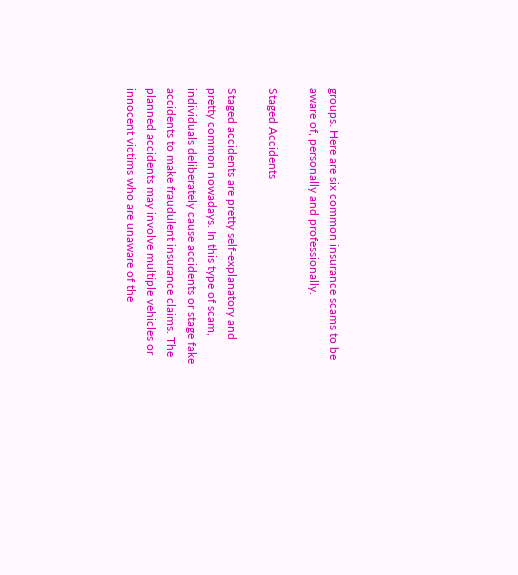groups. Here are six common insurance scams to be aware of, personally and professionally.

Staged Accidents

Staged accidents are pretty self-explanatory and pretty common nowadays. In this type of scam, individuals deliberately cause accidents or stage fake accidents to make fraudulent insurance claims. The planned accidents may involve multiple vehicles or innocent victims who are unaware of the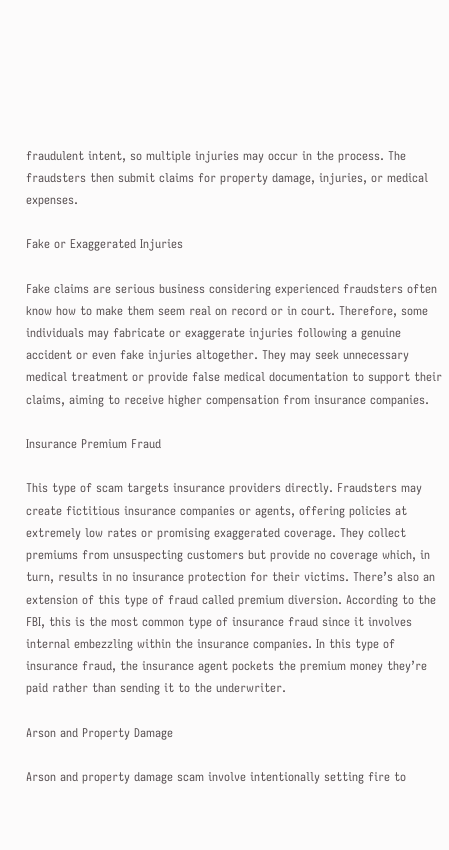fraudulent intent, so multiple injuries may occur in the process. The fraudsters then submit claims for property damage, injuries, or medical expenses.

Fake or Exaggerated Injuries

Fake claims are serious business considering experienced fraudsters often know how to make them seem real on record or in court. Therefore, some individuals may fabricate or exaggerate injuries following a genuine accident or even fake injuries altogether. They may seek unnecessary medical treatment or provide false medical documentation to support their claims, aiming to receive higher compensation from insurance companies.

Insurance Premium Fraud

This type of scam targets insurance providers directly. Fraudsters may create fictitious insurance companies or agents, offering policies at extremely low rates or promising exaggerated coverage. They collect premiums from unsuspecting customers but provide no coverage which, in turn, results in no insurance protection for their victims. There’s also an extension of this type of fraud called premium diversion. According to the FBI, this is the most common type of insurance fraud since it involves internal embezzling within the insurance companies. In this type of insurance fraud, the insurance agent pockets the premium money they’re paid rather than sending it to the underwriter.

Arson and Property Damage

Arson and property damage scam involve intentionally setting fire to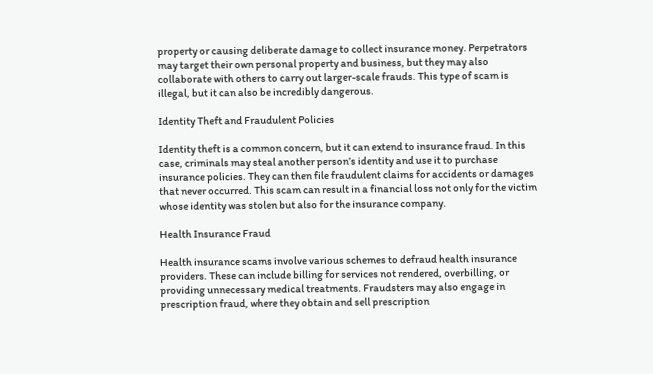property or causing deliberate damage to collect insurance money. Perpetrators may target their own personal property and business, but they may also collaborate with others to carry out larger-scale frauds. This type of scam is illegal, but it can also be incredibly dangerous.

Identity Theft and Fraudulent Policies

Identity theft is a common concern, but it can extend to insurance fraud. In this case, criminals may steal another person’s identity and use it to purchase insurance policies. They can then file fraudulent claims for accidents or damages that never occurred. This scam can result in a financial loss not only for the victim whose identity was stolen but also for the insurance company.

Health Insurance Fraud

Health insurance scams involve various schemes to defraud health insurance providers. These can include billing for services not rendered, overbilling, or providing unnecessary medical treatments. Fraudsters may also engage in prescription fraud, where they obtain and sell prescription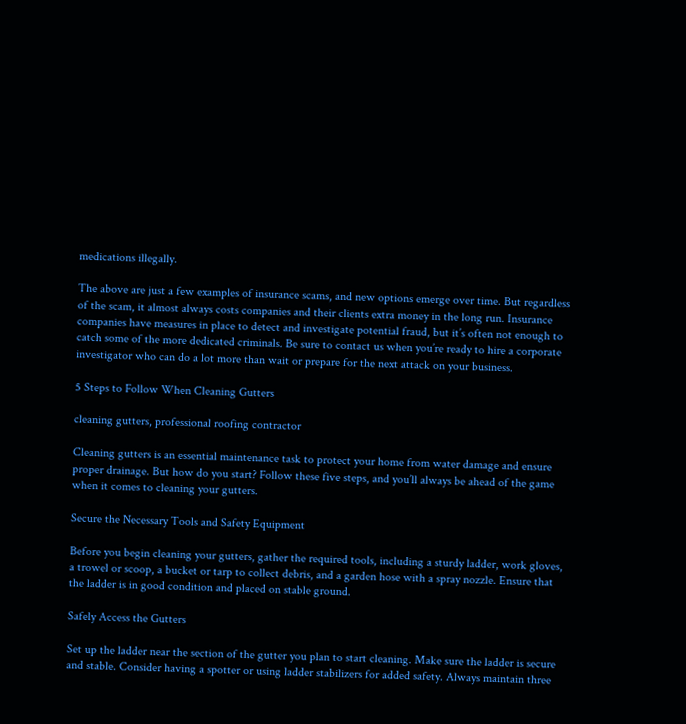medications illegally.

The above are just a few examples of insurance scams, and new options emerge over time. But regardless of the scam, it almost always costs companies and their clients extra money in the long run. Insurance companies have measures in place to detect and investigate potential fraud, but it’s often not enough to catch some of the more dedicated criminals. Be sure to contact us when you’re ready to hire a corporate investigator who can do a lot more than wait or prepare for the next attack on your business.

5 Steps to Follow When Cleaning Gutters

cleaning gutters, professional roofing contractor

Cleaning gutters is an essential maintenance task to protect your home from water damage and ensure proper drainage. But how do you start? Follow these five steps, and you’ll always be ahead of the game when it comes to cleaning your gutters.

Secure the Necessary Tools and Safety Equipment

Before you begin cleaning your gutters, gather the required tools, including a sturdy ladder, work gloves, a trowel or scoop, a bucket or tarp to collect debris, and a garden hose with a spray nozzle. Ensure that the ladder is in good condition and placed on stable ground.

Safely Access the Gutters

Set up the ladder near the section of the gutter you plan to start cleaning. Make sure the ladder is secure and stable. Consider having a spotter or using ladder stabilizers for added safety. Always maintain three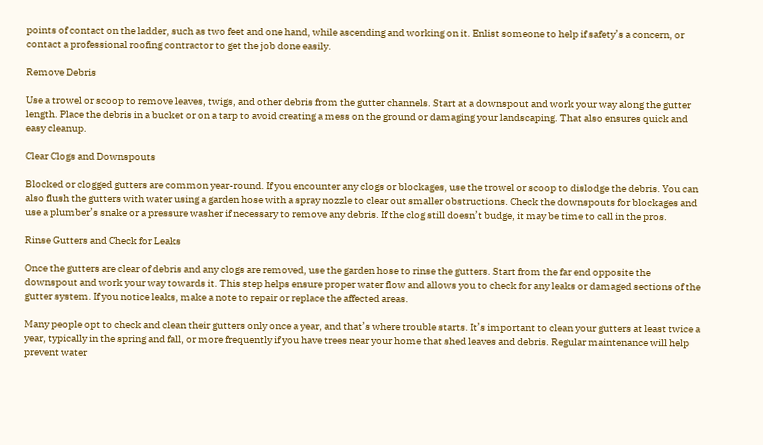points of contact on the ladder, such as two feet and one hand, while ascending and working on it. Enlist someone to help if safety’s a concern, or contact a professional roofing contractor to get the job done easily.

Remove Debris

Use a trowel or scoop to remove leaves, twigs, and other debris from the gutter channels. Start at a downspout and work your way along the gutter length. Place the debris in a bucket or on a tarp to avoid creating a mess on the ground or damaging your landscaping. That also ensures quick and easy cleanup.

Clear Clogs and Downspouts

Blocked or clogged gutters are common year-round. If you encounter any clogs or blockages, use the trowel or scoop to dislodge the debris. You can also flush the gutters with water using a garden hose with a spray nozzle to clear out smaller obstructions. Check the downspouts for blockages and use a plumber’s snake or a pressure washer if necessary to remove any debris. If the clog still doesn’t budge, it may be time to call in the pros.

Rinse Gutters and Check for Leaks

Once the gutters are clear of debris and any clogs are removed, use the garden hose to rinse the gutters. Start from the far end opposite the downspout and work your way towards it. This step helps ensure proper water flow and allows you to check for any leaks or damaged sections of the gutter system. If you notice leaks, make a note to repair or replace the affected areas.

Many people opt to check and clean their gutters only once a year, and that’s where trouble starts. It’s important to clean your gutters at least twice a year, typically in the spring and fall, or more frequently if you have trees near your home that shed leaves and debris. Regular maintenance will help prevent water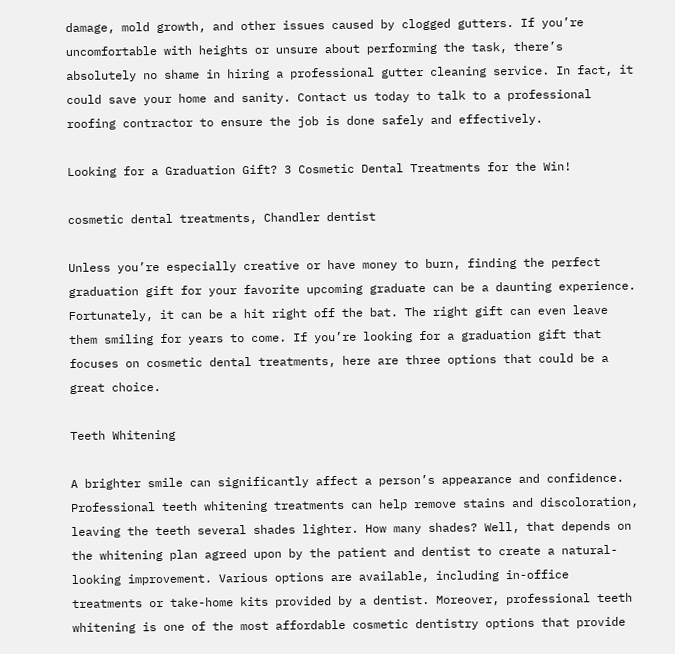damage, mold growth, and other issues caused by clogged gutters. If you’re uncomfortable with heights or unsure about performing the task, there’s absolutely no shame in hiring a professional gutter cleaning service. In fact, it could save your home and sanity. Contact us today to talk to a professional roofing contractor to ensure the job is done safely and effectively.

Looking for a Graduation Gift? 3 Cosmetic Dental Treatments for the Win!

cosmetic dental treatments, Chandler dentist

Unless you’re especially creative or have money to burn, finding the perfect graduation gift for your favorite upcoming graduate can be a daunting experience. Fortunately, it can be a hit right off the bat. The right gift can even leave them smiling for years to come. If you’re looking for a graduation gift that focuses on cosmetic dental treatments, here are three options that could be a great choice.

Teeth Whitening

A brighter smile can significantly affect a person’s appearance and confidence. Professional teeth whitening treatments can help remove stains and discoloration, leaving the teeth several shades lighter. How many shades? Well, that depends on the whitening plan agreed upon by the patient and dentist to create a natural-looking improvement. Various options are available, including in-office treatments or take-home kits provided by a dentist. Moreover, professional teeth whitening is one of the most affordable cosmetic dentistry options that provide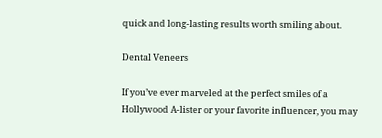quick and long-lasting results worth smiling about.

Dental Veneers

If you’ve ever marveled at the perfect smiles of a Hollywood A-lister or your favorite influencer, you may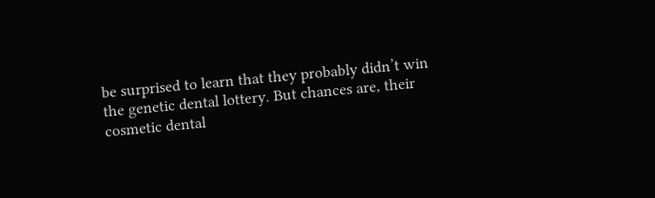be surprised to learn that they probably didn’t win the genetic dental lottery. But chances are, their cosmetic dental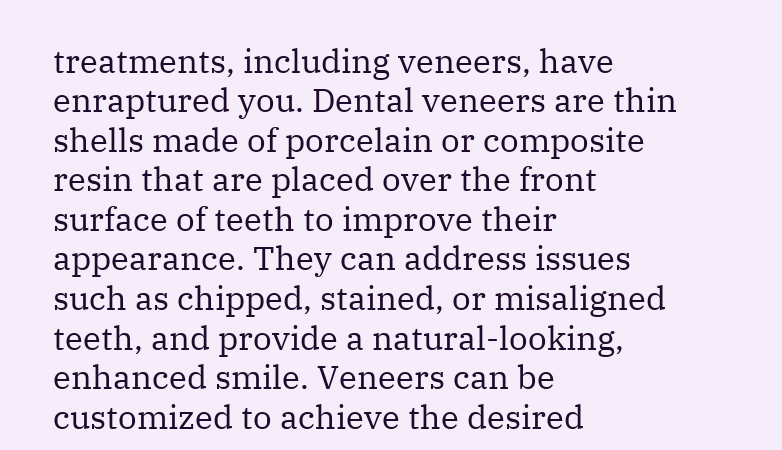treatments, including veneers, have enraptured you. Dental veneers are thin shells made of porcelain or composite resin that are placed over the front surface of teeth to improve their appearance. They can address issues such as chipped, stained, or misaligned teeth, and provide a natural-looking, enhanced smile. Veneers can be customized to achieve the desired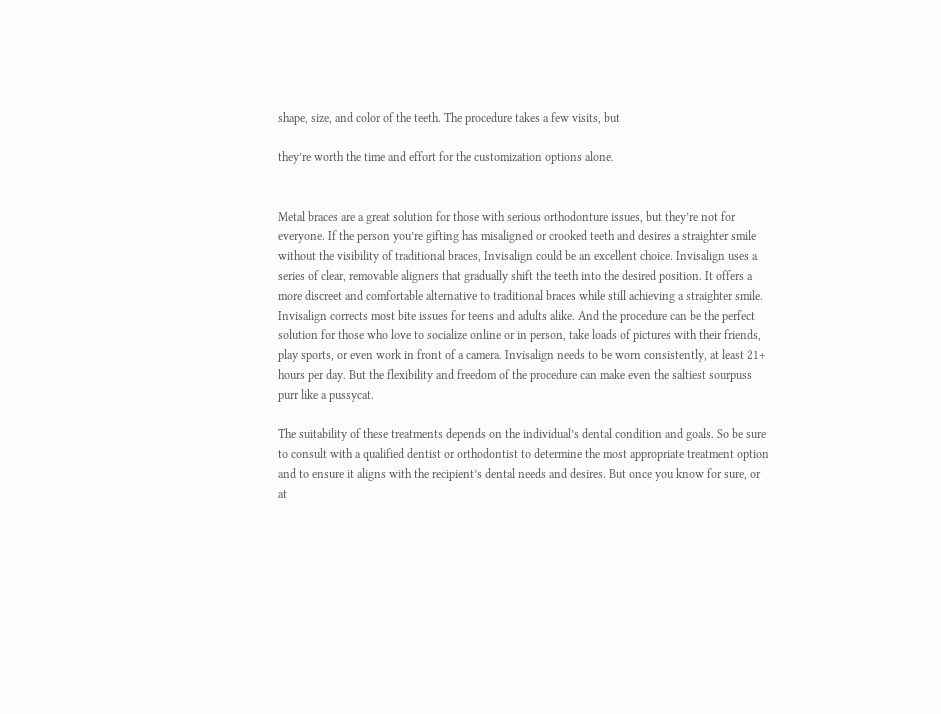shape, size, and color of the teeth. The procedure takes a few visits, but

they’re worth the time and effort for the customization options alone.


Metal braces are a great solution for those with serious orthodonture issues, but they’re not for everyone. If the person you’re gifting has misaligned or crooked teeth and desires a straighter smile without the visibility of traditional braces, Invisalign could be an excellent choice. Invisalign uses a series of clear, removable aligners that gradually shift the teeth into the desired position. It offers a more discreet and comfortable alternative to traditional braces while still achieving a straighter smile. Invisalign corrects most bite issues for teens and adults alike. And the procedure can be the perfect solution for those who love to socialize online or in person, take loads of pictures with their friends, play sports, or even work in front of a camera. Invisalign needs to be worn consistently, at least 21+ hours per day. But the flexibility and freedom of the procedure can make even the saltiest sourpuss purr like a pussycat.

The suitability of these treatments depends on the individual’s dental condition and goals. So be sure to consult with a qualified dentist or orthodontist to determine the most appropriate treatment option and to ensure it aligns with the recipient’s dental needs and desires. But once you know for sure, or at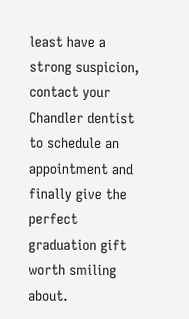least have a strong suspicion, contact your Chandler dentist to schedule an appointment and finally give the perfect graduation gift worth smiling about.